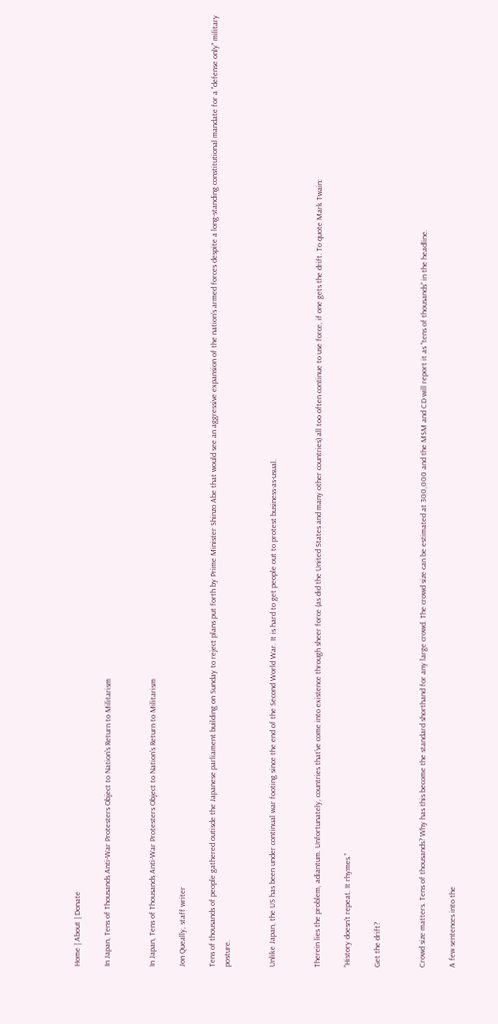Home | About | Donate

In Japan, Tens of Thousands Anti-War Protesters Object to Nation's Return to Militarism


In Japan, Tens of Thousands Anti-War Protesters Object to Nation's Return to Militarism

Jon Queally, staff writer

Tens of thousands of people gathered outisde the Japanese parliament building on Sunday to reject plans put forth by Prime Minister Shinzo Abe that would see an aggressive expansion of the nation's armed forces despite a long-standing constitutional mandate for a "defense only" military posture.


Unlike Japan, the US has been under continual war footing since the end of the Second World War. It is hard to get people out to protest business-as-usual.


Therein lies the problem, adiantum. Unfortunately, countries that’ve come into existence through sheer force (as did the United States and many other countries) all too often continue to use force, if one gets the drift. To quote Mark Twain:

“History doesn’t repeat. It rhymes.”

Get the drift?


Crowd size matters. Tens of thousands? Why has this become the standard shorthand for any large crowd. The crowd size can be estimated at 300,000 and the MSM and CD will report it as “tens of thousands” in the headline.

A few sentences into the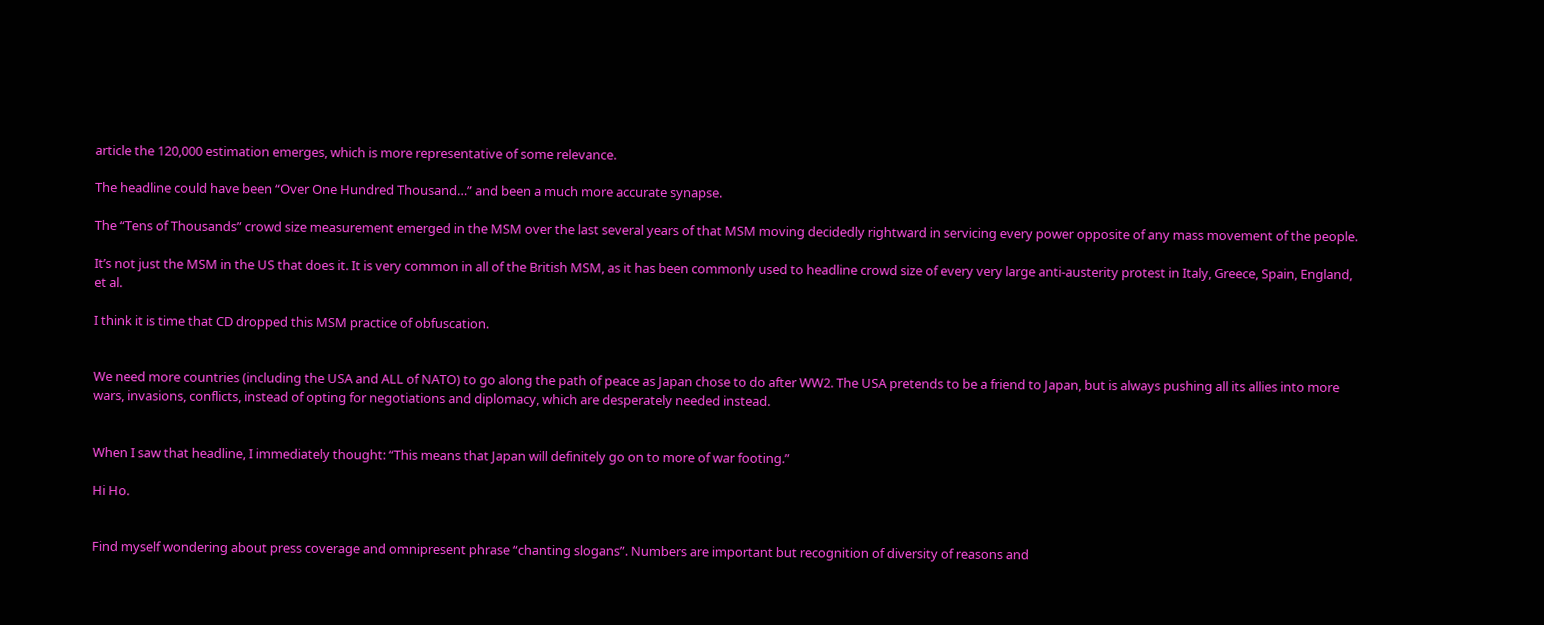article the 120,000 estimation emerges, which is more representative of some relevance.

The headline could have been “Over One Hundred Thousand…” and been a much more accurate synapse.

The “Tens of Thousands” crowd size measurement emerged in the MSM over the last several years of that MSM moving decidedly rightward in servicing every power opposite of any mass movement of the people.

It’s not just the MSM in the US that does it. It is very common in all of the British MSM, as it has been commonly used to headline crowd size of every very large anti-austerity protest in Italy, Greece, Spain, England, et al.

I think it is time that CD dropped this MSM practice of obfuscation.


We need more countries (including the USA and ALL of NATO) to go along the path of peace as Japan chose to do after WW2. The USA pretends to be a friend to Japan, but is always pushing all its allies into more wars, invasions, conflicts, instead of opting for negotiations and diplomacy, which are desperately needed instead.


When I saw that headline, I immediately thought: “This means that Japan will definitely go on to more of war footing.”

Hi Ho.


Find myself wondering about press coverage and omnipresent phrase “chanting slogans”. Numbers are important but recognition of diversity of reasons and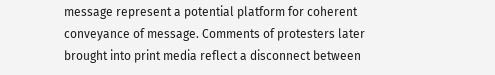message represent a potential platform for coherent conveyance of message. Comments of protesters later brought into print media reflect a disconnect between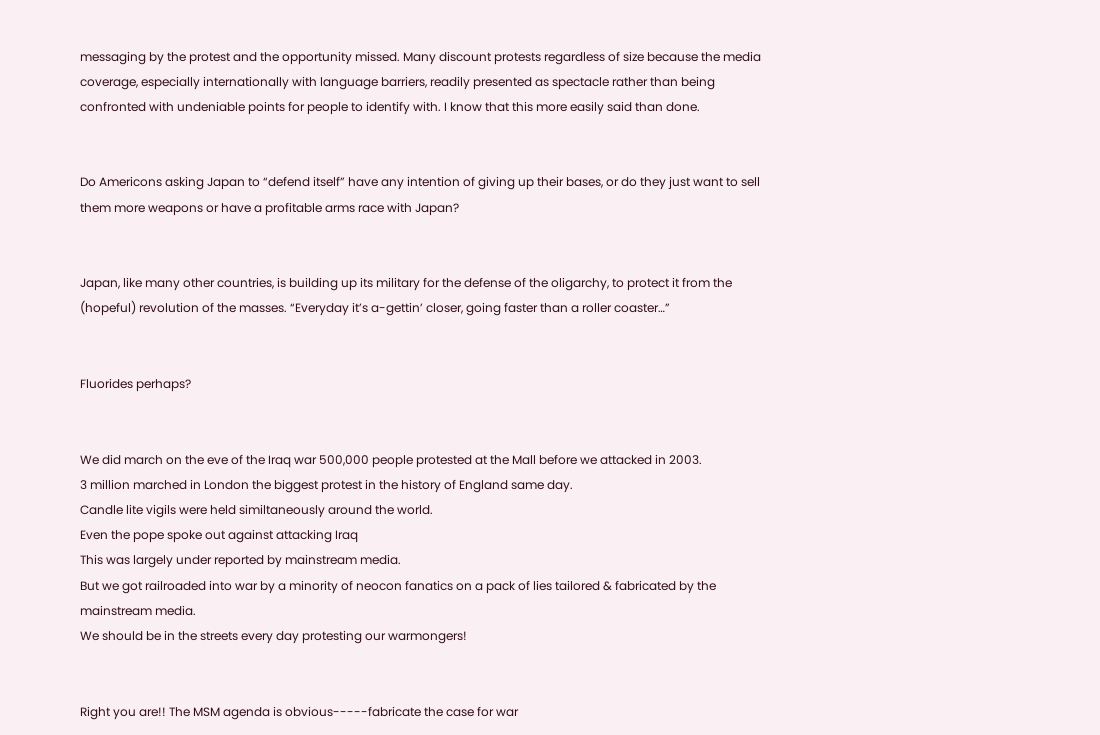messaging by the protest and the opportunity missed. Many discount protests regardless of size because the media coverage, especially internationally with language barriers, readily presented as spectacle rather than being confronted with undeniable points for people to identify with. I know that this more easily said than done.


Do Americons asking Japan to “defend itself” have any intention of giving up their bases, or do they just want to sell them more weapons or have a profitable arms race with Japan?


Japan, like many other countries, is building up its military for the defense of the oligarchy, to protect it from the (hopeful) revolution of the masses. “Everyday it’s a-gettin’ closer, going faster than a roller coaster…”


Fluorides perhaps?


We did march on the eve of the Iraq war 500,000 people protested at the Mall before we attacked in 2003.
3 million marched in London the biggest protest in the history of England same day.
Candle lite vigils were held similtaneously around the world.
Even the pope spoke out against attacking Iraq
This was largely under reported by mainstream media.
But we got railroaded into war by a minority of neocon fanatics on a pack of lies tailored & fabricated by the mainstream media.
We should be in the streets every day protesting our warmongers!


Right you are!! The MSM agenda is obvious-----fabricate the case for war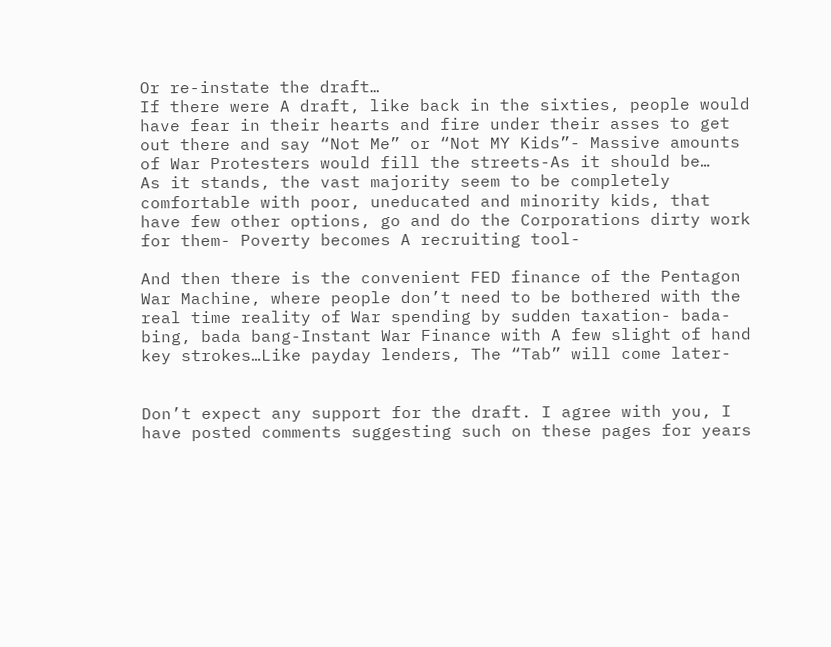Or re-instate the draft…
If there were A draft, like back in the sixties, people would have fear in their hearts and fire under their asses to get out there and say “Not Me” or “Not MY Kids”- Massive amounts of War Protesters would fill the streets-As it should be…
As it stands, the vast majority seem to be completely comfortable with poor, uneducated and minority kids, that have few other options, go and do the Corporations dirty work for them- Poverty becomes A recruiting tool-

And then there is the convenient FED finance of the Pentagon War Machine, where people don’t need to be bothered with the real time reality of War spending by sudden taxation- bada-bing, bada bang-Instant War Finance with A few slight of hand key strokes…Like payday lenders, The “Tab” will come later-


Don’t expect any support for the draft. I agree with you, I have posted comments suggesting such on these pages for years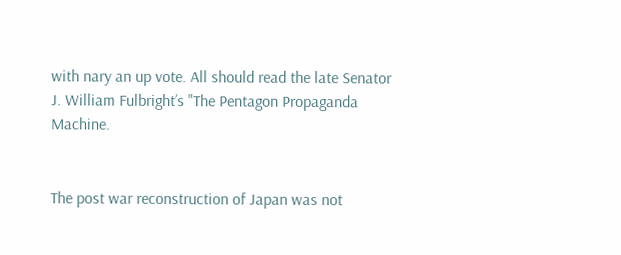with nary an up vote. All should read the late Senator J. William Fulbright’s "The Pentagon Propaganda Machine.


The post war reconstruction of Japan was not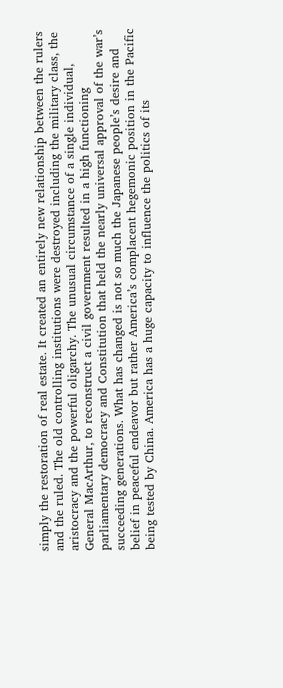simply the restoration of real estate. It created an entirely new relationship between the rulers and the ruled. The old controlling institutions were destroyed including the military class, the aristocracy and the powerful oligarchy. The unusual circumstance of a single individual, General MacArthur, to reconstruct a civil government resulted in a high functioning parliamentary democracy and Constitution that held the nearly universal approval of the war’s succeeding generations. What has changed is not so much the Japanese people’s desire and belief in peaceful endeavor but rather America’s complacent hegemonic position in the Pacific being tested by China. America has a huge capacity to influence the politics of its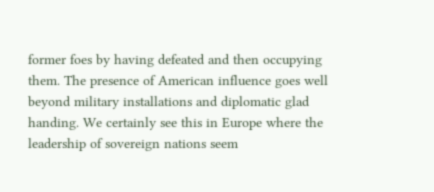former foes by having defeated and then occupying them. The presence of American influence goes well beyond military installations and diplomatic glad handing. We certainly see this in Europe where the leadership of sovereign nations seem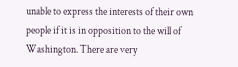unable to express the interests of their own people if it is in opposition to the will of Washington. There are very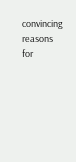convincing reasons for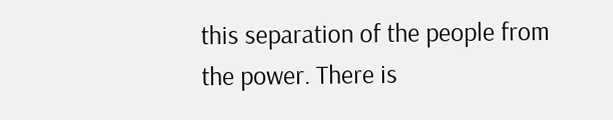this separation of the people from the power. There is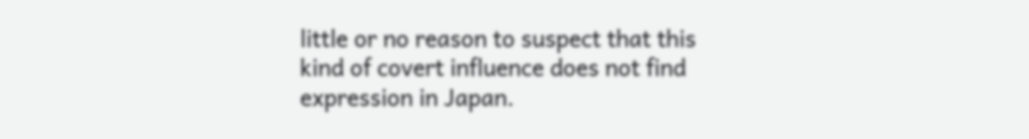little or no reason to suspect that this kind of covert influence does not find expression in Japan.